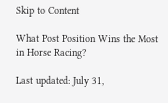Skip to Content

What Post Position Wins the Most in Horse Racing?

Last updated: July 31,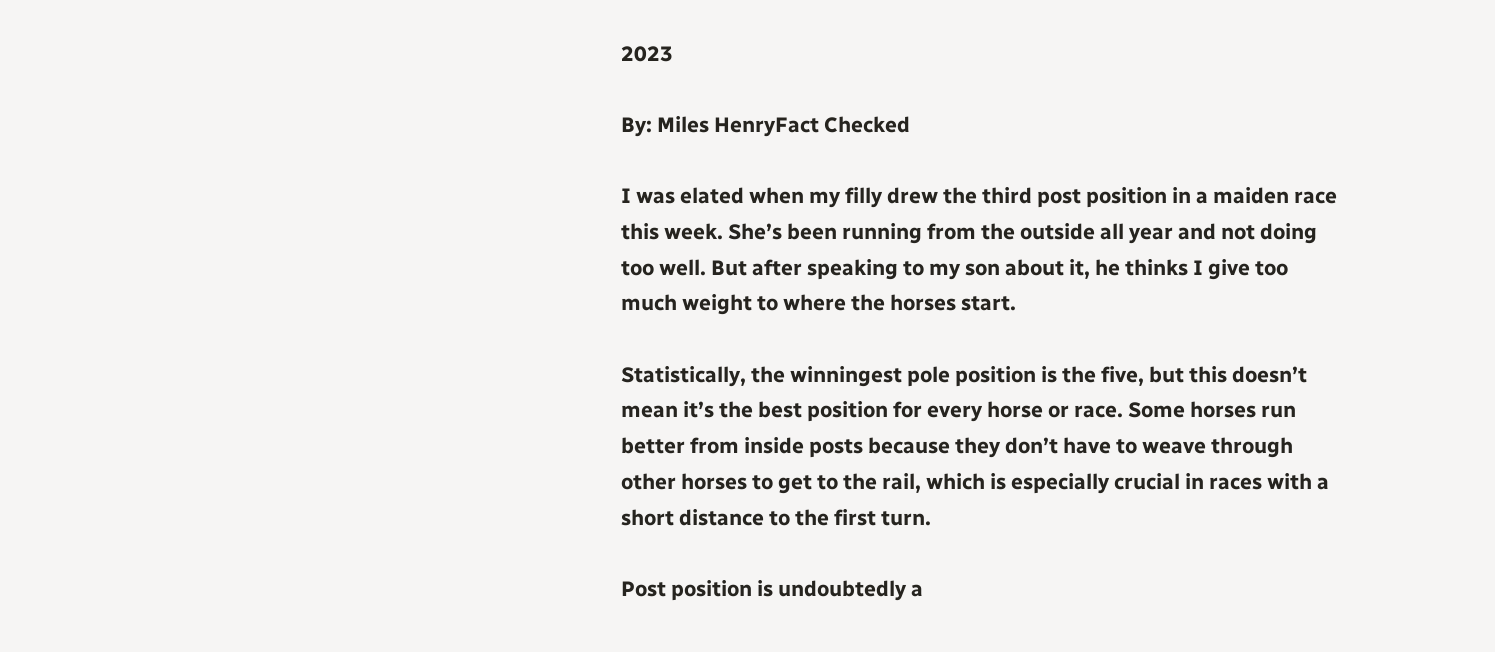2023

By: Miles HenryFact Checked

I was elated when my filly drew the third post position in a maiden race this week. She’s been running from the outside all year and not doing too well. But after speaking to my son about it, he thinks I give too much weight to where the horses start.

Statistically, the winningest pole position is the five, but this doesn’t mean it’s the best position for every horse or race. Some horses run better from inside posts because they don’t have to weave through other horses to get to the rail, which is especially crucial in races with a short distance to the first turn.

Post position is undoubtedly a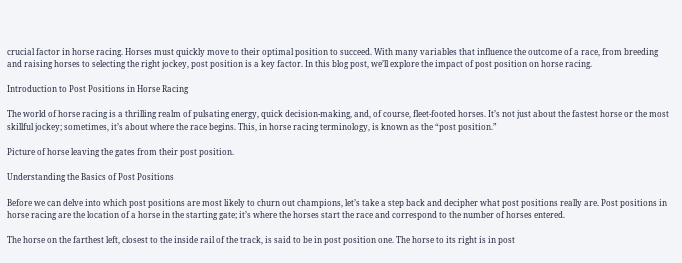crucial factor in horse racing. Horses must quickly move to their optimal position to succeed. With many variables that influence the outcome of a race, from breeding and raising horses to selecting the right jockey, post position is a key factor. In this blog post, we’ll explore the impact of post position on horse racing.

Introduction to Post Positions in Horse Racing

The world of horse racing is a thrilling realm of pulsating energy, quick decision-making, and, of course, fleet-footed horses. It’s not just about the fastest horse or the most skillful jockey; sometimes, it’s about where the race begins. This, in horse racing terminology, is known as the “post position.”

Picture of horse leaving the gates from their post position.

Understanding the Basics of Post Positions

Before we can delve into which post positions are most likely to churn out champions, let’s take a step back and decipher what post positions really are. Post positions in horse racing are the location of a horse in the starting gate; it’s where the horses start the race and correspond to the number of horses entered.

The horse on the farthest left, closest to the inside rail of the track, is said to be in post position one. The horse to its right is in post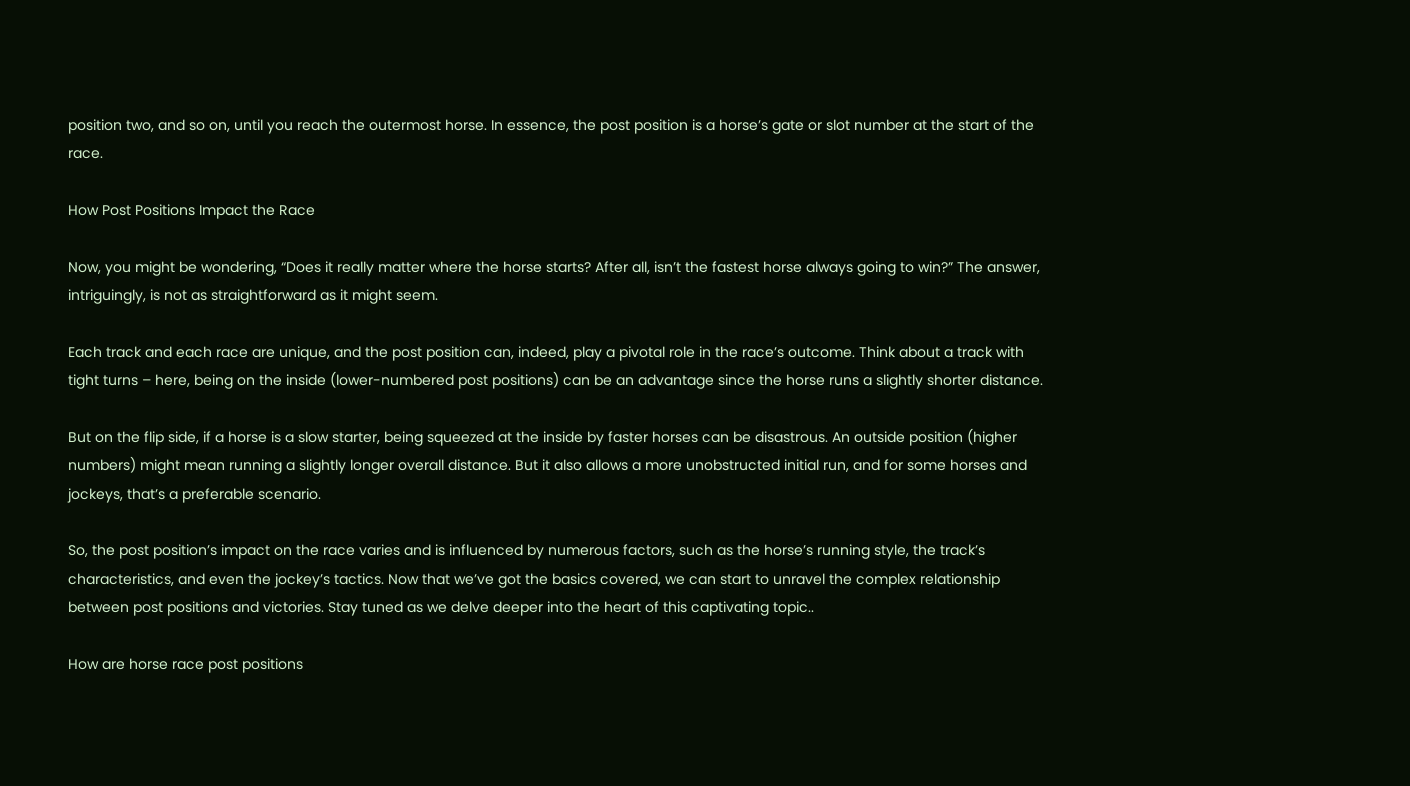position two, and so on, until you reach the outermost horse. In essence, the post position is a horse’s gate or slot number at the start of the race.

How Post Positions Impact the Race

Now, you might be wondering, “Does it really matter where the horse starts? After all, isn’t the fastest horse always going to win?” The answer, intriguingly, is not as straightforward as it might seem.

Each track and each race are unique, and the post position can, indeed, play a pivotal role in the race’s outcome. Think about a track with tight turns – here, being on the inside (lower-numbered post positions) can be an advantage since the horse runs a slightly shorter distance.

But on the flip side, if a horse is a slow starter, being squeezed at the inside by faster horses can be disastrous. An outside position (higher numbers) might mean running a slightly longer overall distance. But it also allows a more unobstructed initial run, and for some horses and jockeys, that’s a preferable scenario.

So, the post position’s impact on the race varies and is influenced by numerous factors, such as the horse’s running style, the track’s characteristics, and even the jockey’s tactics. Now that we’ve got the basics covered, we can start to unravel the complex relationship between post positions and victories. Stay tuned as we delve deeper into the heart of this captivating topic..

How are horse race post positions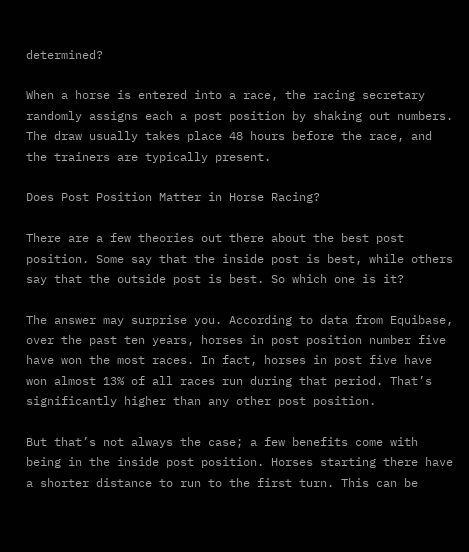determined?

When a horse is entered into a race, the racing secretary randomly assigns each a post position by shaking out numbers. The draw usually takes place 48 hours before the race, and the trainers are typically present.

Does Post Position Matter in Horse Racing?

There are a few theories out there about the best post position. Some say that the inside post is best, while others say that the outside post is best. So which one is it?

The answer may surprise you. According to data from Equibase, over the past ten years, horses in post position number five have won the most races. In fact, horses in post five have won almost 13% of all races run during that period. That’s significantly higher than any other post position.

But that’s not always the case; a few benefits come with being in the inside post position. Horses starting there have a shorter distance to run to the first turn. This can be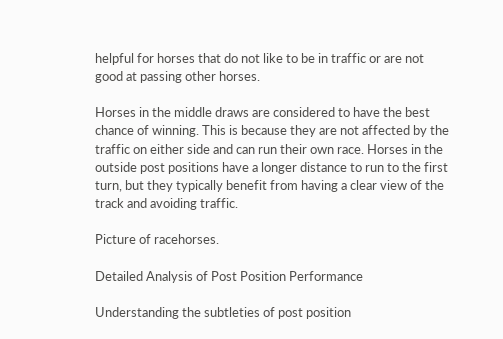helpful for horses that do not like to be in traffic or are not good at passing other horses.

Horses in the middle draws are considered to have the best chance of winning. This is because they are not affected by the traffic on either side and can run their own race. Horses in the outside post positions have a longer distance to run to the first turn, but they typically benefit from having a clear view of the track and avoiding traffic.

Picture of racehorses.

Detailed Analysis of Post Position Performance

Understanding the subtleties of post position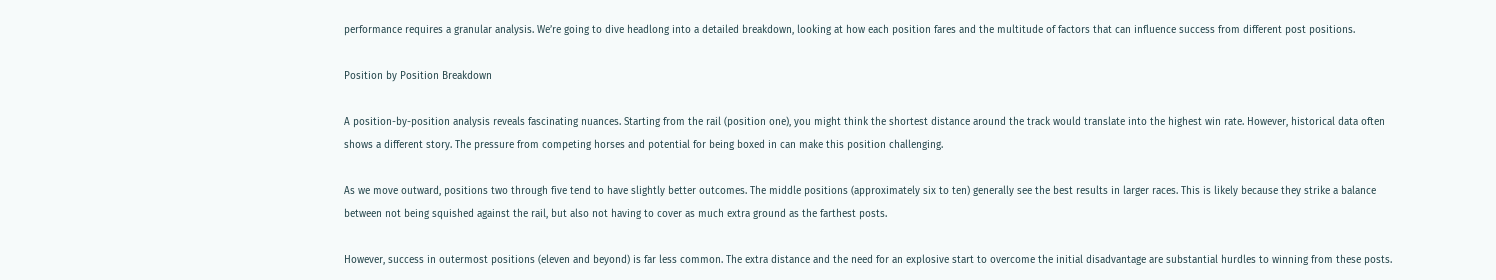performance requires a granular analysis. We’re going to dive headlong into a detailed breakdown, looking at how each position fares and the multitude of factors that can influence success from different post positions.

Position by Position Breakdown

A position-by-position analysis reveals fascinating nuances. Starting from the rail (position one), you might think the shortest distance around the track would translate into the highest win rate. However, historical data often shows a different story. The pressure from competing horses and potential for being boxed in can make this position challenging.

As we move outward, positions two through five tend to have slightly better outcomes. The middle positions (approximately six to ten) generally see the best results in larger races. This is likely because they strike a balance between not being squished against the rail, but also not having to cover as much extra ground as the farthest posts.

However, success in outermost positions (eleven and beyond) is far less common. The extra distance and the need for an explosive start to overcome the initial disadvantage are substantial hurdles to winning from these posts.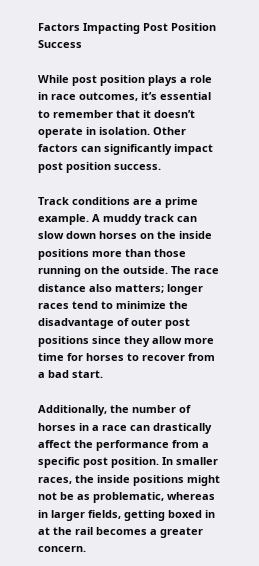Factors Impacting Post Position Success

While post position plays a role in race outcomes, it’s essential to remember that it doesn’t operate in isolation. Other factors can significantly impact post position success.

Track conditions are a prime example. A muddy track can slow down horses on the inside positions more than those running on the outside. The race distance also matters; longer races tend to minimize the disadvantage of outer post positions since they allow more time for horses to recover from a bad start.

Additionally, the number of horses in a race can drastically affect the performance from a specific post position. In smaller races, the inside positions might not be as problematic, whereas in larger fields, getting boxed in at the rail becomes a greater concern.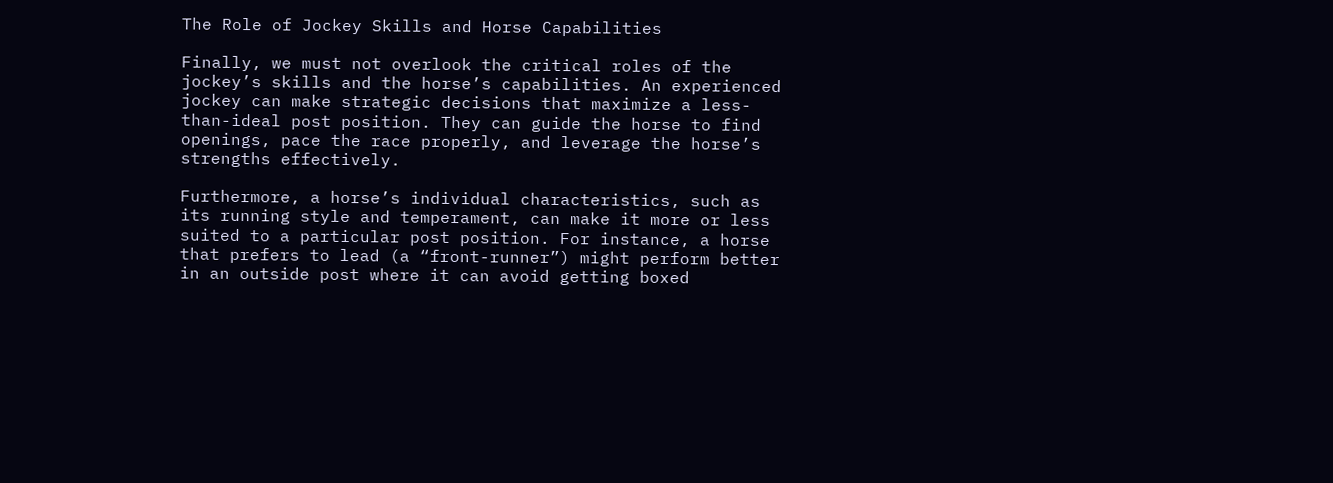The Role of Jockey Skills and Horse Capabilities

Finally, we must not overlook the critical roles of the jockey’s skills and the horse’s capabilities. An experienced jockey can make strategic decisions that maximize a less-than-ideal post position. They can guide the horse to find openings, pace the race properly, and leverage the horse’s strengths effectively.

Furthermore, a horse’s individual characteristics, such as its running style and temperament, can make it more or less suited to a particular post position. For instance, a horse that prefers to lead (a “front-runner”) might perform better in an outside post where it can avoid getting boxed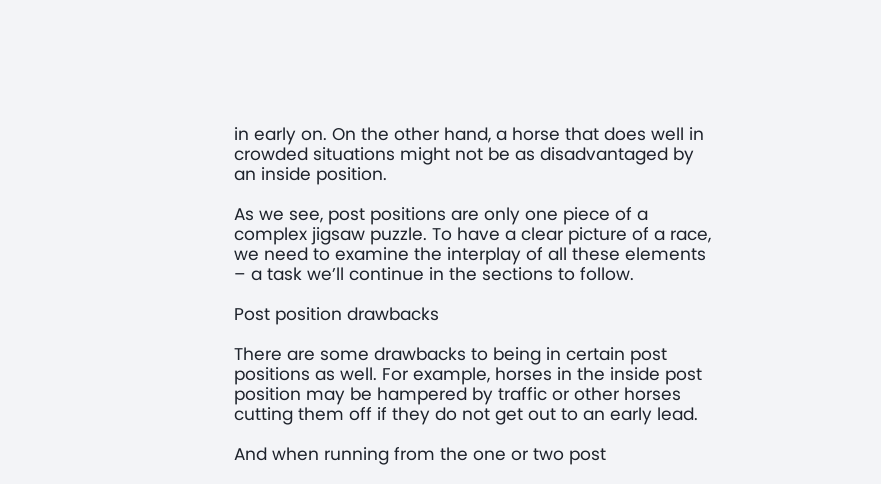in early on. On the other hand, a horse that does well in crowded situations might not be as disadvantaged by an inside position.

As we see, post positions are only one piece of a complex jigsaw puzzle. To have a clear picture of a race, we need to examine the interplay of all these elements – a task we’ll continue in the sections to follow.

Post position drawbacks

There are some drawbacks to being in certain post positions as well. For example, horses in the inside post position may be hampered by traffic or other horses cutting them off if they do not get out to an early lead.

And when running from the one or two post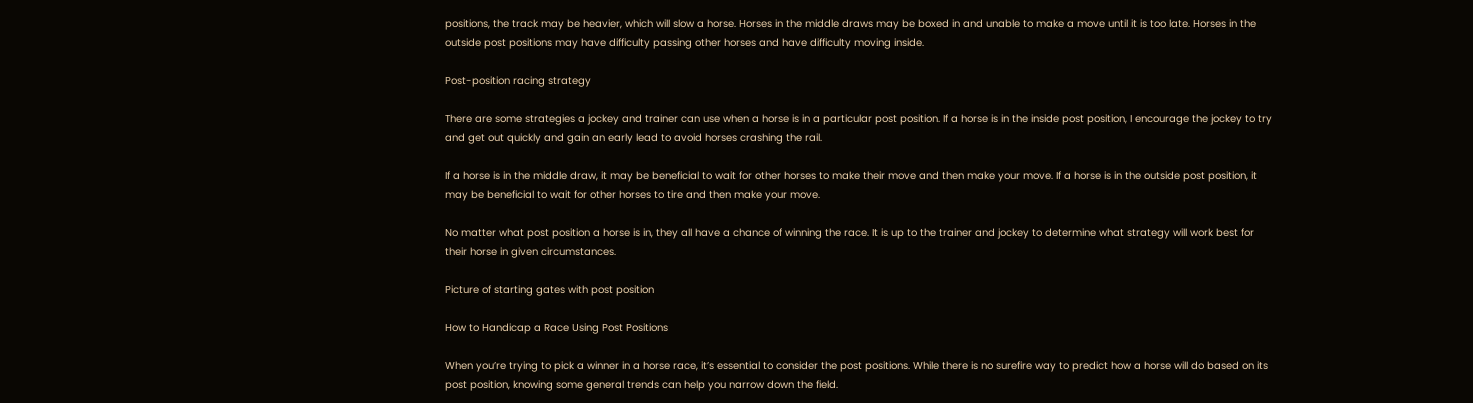positions, the track may be heavier, which will slow a horse. Horses in the middle draws may be boxed in and unable to make a move until it is too late. Horses in the outside post positions may have difficulty passing other horses and have difficulty moving inside.

Post-position racing strategy

There are some strategies a jockey and trainer can use when a horse is in a particular post position. If a horse is in the inside post position, I encourage the jockey to try and get out quickly and gain an early lead to avoid horses crashing the rail.

If a horse is in the middle draw, it may be beneficial to wait for other horses to make their move and then make your move. If a horse is in the outside post position, it may be beneficial to wait for other horses to tire and then make your move.

No matter what post position a horse is in, they all have a chance of winning the race. It is up to the trainer and jockey to determine what strategy will work best for their horse in given circumstances.

Picture of starting gates with post position

How to Handicap a Race Using Post Positions

When you’re trying to pick a winner in a horse race, it’s essential to consider the post positions. While there is no surefire way to predict how a horse will do based on its post position, knowing some general trends can help you narrow down the field.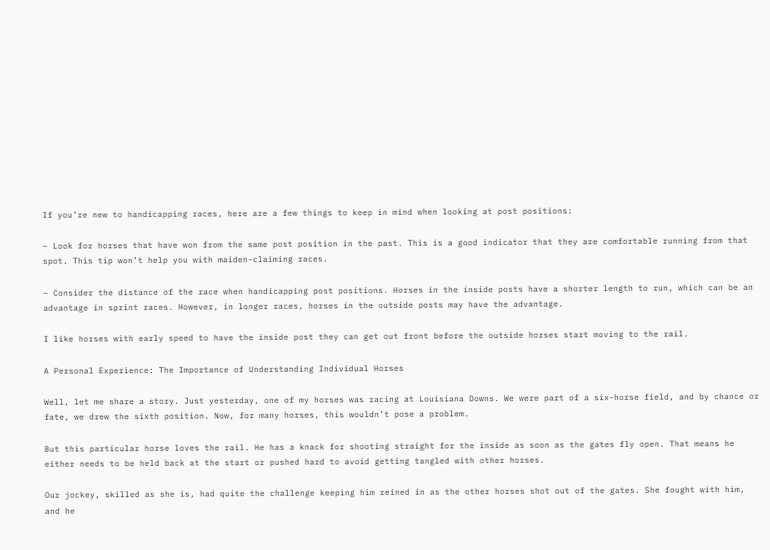If you’re new to handicapping races, here are a few things to keep in mind when looking at post positions:

– Look for horses that have won from the same post position in the past. This is a good indicator that they are comfortable running from that spot. This tip won’t help you with maiden-claiming races.

– Consider the distance of the race when handicapping post positions. Horses in the inside posts have a shorter length to run, which can be an advantage in sprint races. However, in longer races, horses in the outside posts may have the advantage.

I like horses with early speed to have the inside post they can get out front before the outside horses start moving to the rail.

A Personal Experience: The Importance of Understanding Individual Horses

Well, let me share a story. Just yesterday, one of my horses was racing at Louisiana Downs. We were part of a six-horse field, and by chance or fate, we drew the sixth position. Now, for many horses, this wouldn’t pose a problem.

But this particular horse loves the rail. He has a knack for shooting straight for the inside as soon as the gates fly open. That means he either needs to be held back at the start or pushed hard to avoid getting tangled with other horses.

Our jockey, skilled as she is, had quite the challenge keeping him reined in as the other horses shot out of the gates. She fought with him, and he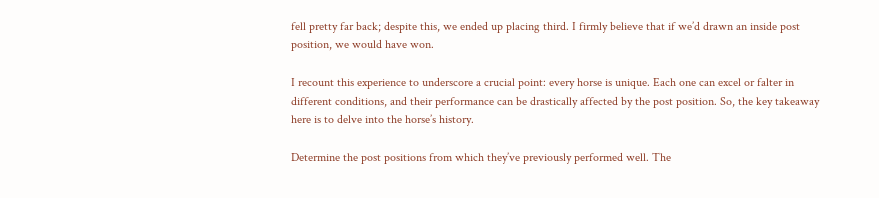fell pretty far back; despite this, we ended up placing third. I firmly believe that if we’d drawn an inside post position, we would have won.

I recount this experience to underscore a crucial point: every horse is unique. Each one can excel or falter in different conditions, and their performance can be drastically affected by the post position. So, the key takeaway here is to delve into the horse’s history.

Determine the post positions from which they’ve previously performed well. The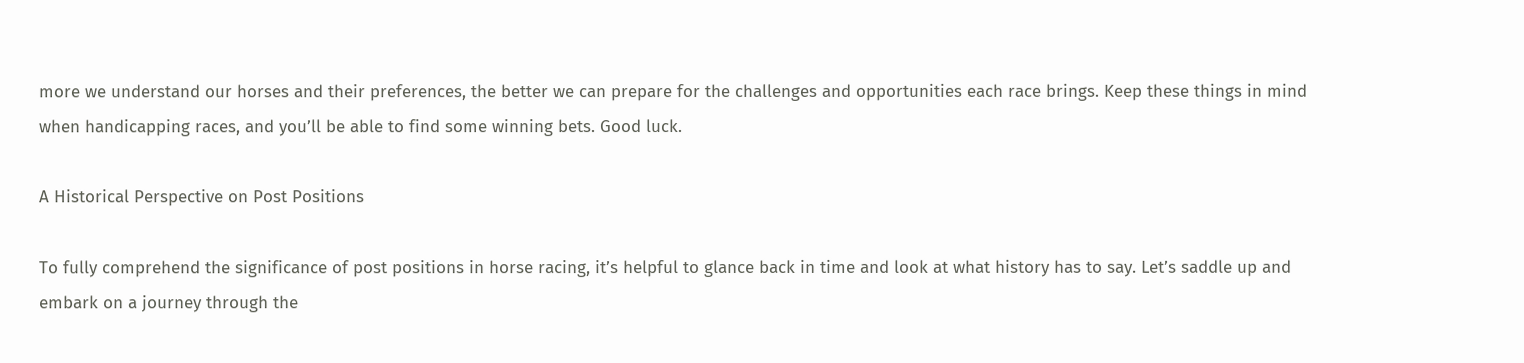more we understand our horses and their preferences, the better we can prepare for the challenges and opportunities each race brings. Keep these things in mind when handicapping races, and you’ll be able to find some winning bets. Good luck.

A Historical Perspective on Post Positions

To fully comprehend the significance of post positions in horse racing, it’s helpful to glance back in time and look at what history has to say. Let’s saddle up and embark on a journey through the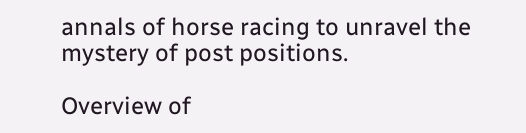annals of horse racing to unravel the mystery of post positions.

Overview of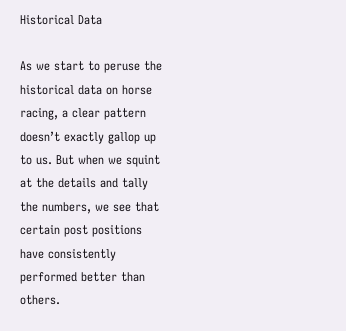Historical Data

As we start to peruse the historical data on horse racing, a clear pattern doesn’t exactly gallop up to us. But when we squint at the details and tally the numbers, we see that certain post positions have consistently performed better than others.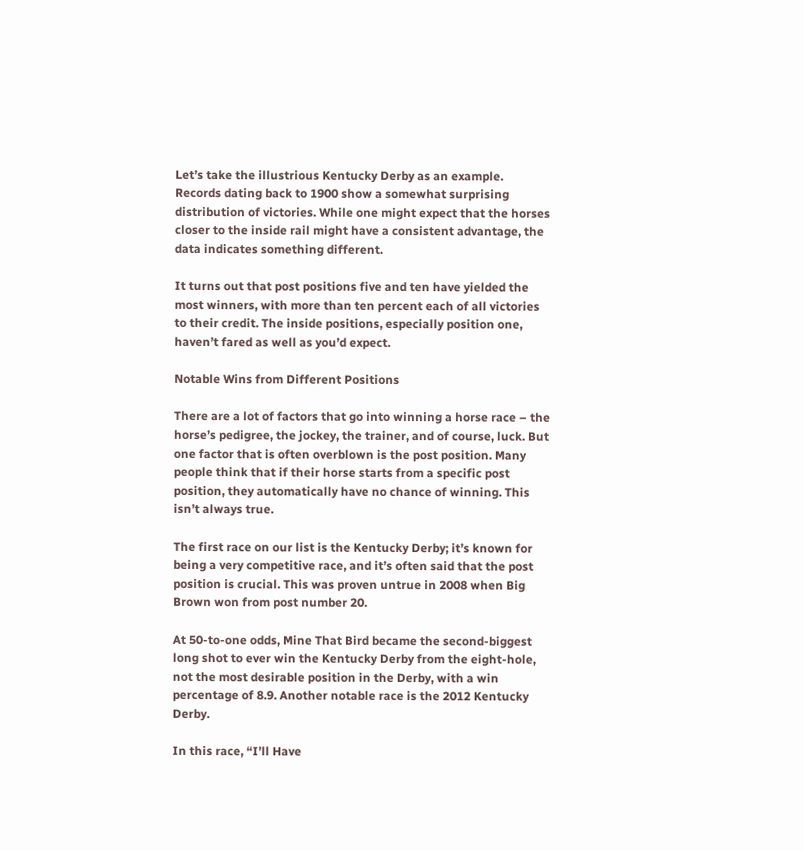Let’s take the illustrious Kentucky Derby as an example. Records dating back to 1900 show a somewhat surprising distribution of victories. While one might expect that the horses closer to the inside rail might have a consistent advantage, the data indicates something different.

It turns out that post positions five and ten have yielded the most winners, with more than ten percent each of all victories to their credit. The inside positions, especially position one, haven’t fared as well as you’d expect.

Notable Wins from Different Positions

There are a lot of factors that go into winning a horse race – the horse’s pedigree, the jockey, the trainer, and of course, luck. But one factor that is often overblown is the post position. Many people think that if their horse starts from a specific post position, they automatically have no chance of winning. This isn’t always true.

The first race on our list is the Kentucky Derby; it’s known for being a very competitive race, and it’s often said that the post position is crucial. This was proven untrue in 2008 when Big Brown won from post number 20.

At 50-to-one odds, Mine That Bird became the second-biggest long shot to ever win the Kentucky Derby from the eight-hole, not the most desirable position in the Derby, with a win percentage of 8.9. Another notable race is the 2012 Kentucky Derby.

In this race, “I’ll Have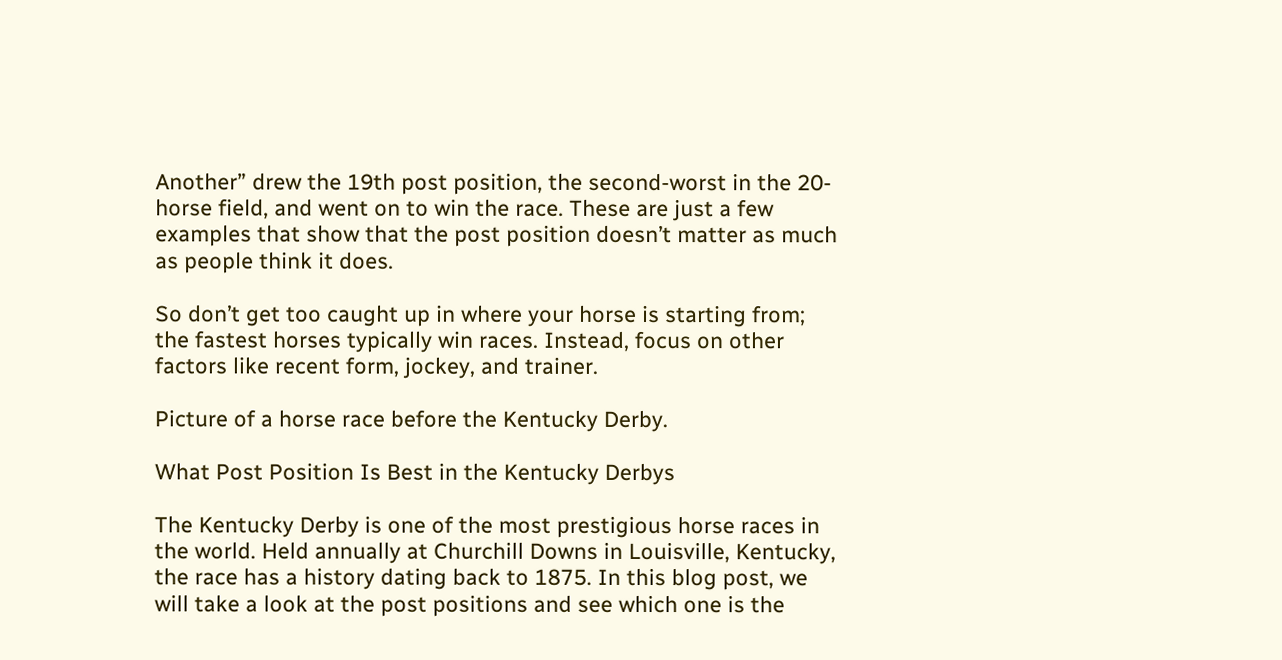Another” drew the 19th post position, the second-worst in the 20-horse field, and went on to win the race. These are just a few examples that show that the post position doesn’t matter as much as people think it does.

So don’t get too caught up in where your horse is starting from; the fastest horses typically win races. Instead, focus on other factors like recent form, jockey, and trainer.

Picture of a horse race before the Kentucky Derby.

What Post Position Is Best in the Kentucky Derbys

The Kentucky Derby is one of the most prestigious horse races in the world. Held annually at Churchill Downs in Louisville, Kentucky, the race has a history dating back to 1875. In this blog post, we will take a look at the post positions and see which one is the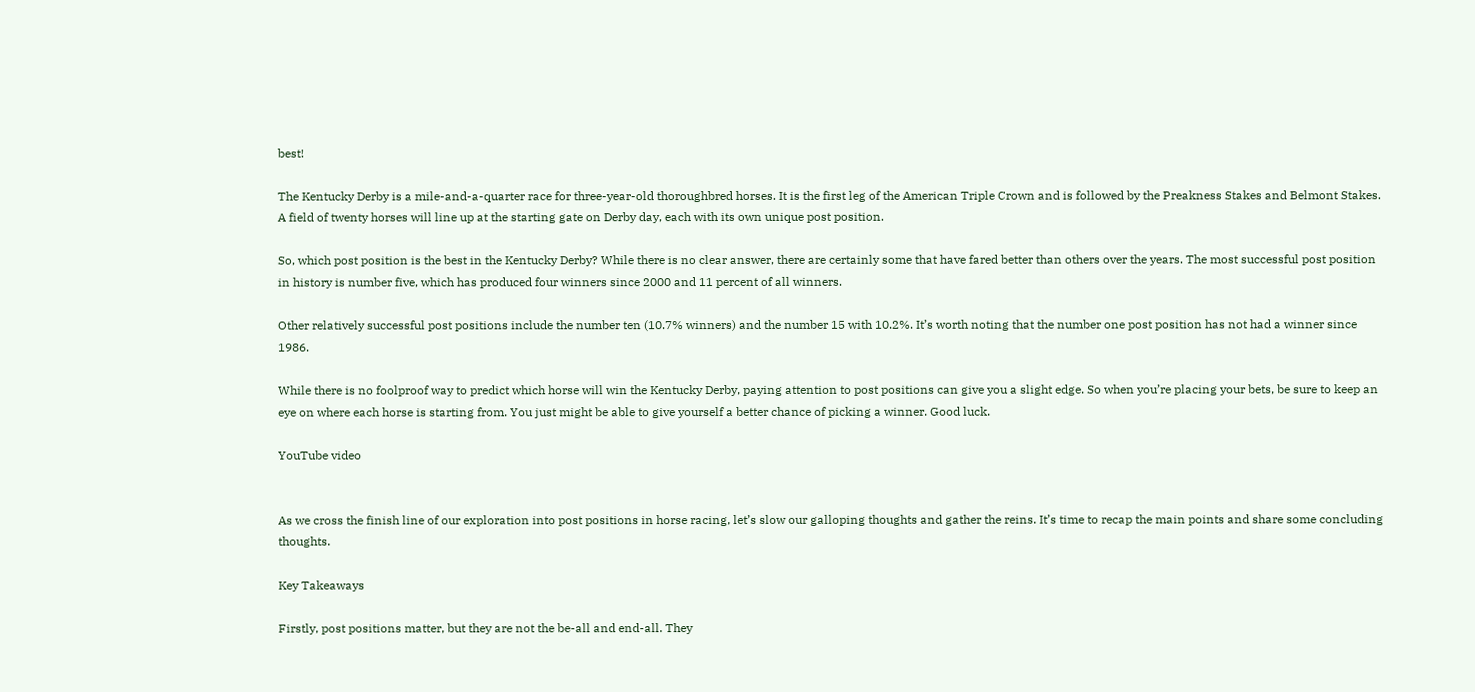best!

The Kentucky Derby is a mile-and-a-quarter race for three-year-old thoroughbred horses. It is the first leg of the American Triple Crown and is followed by the Preakness Stakes and Belmont Stakes. A field of twenty horses will line up at the starting gate on Derby day, each with its own unique post position.

So, which post position is the best in the Kentucky Derby? While there is no clear answer, there are certainly some that have fared better than others over the years. The most successful post position in history is number five, which has produced four winners since 2000 and 11 percent of all winners.

Other relatively successful post positions include the number ten (10.7% winners) and the number 15 with 10.2%. It’s worth noting that the number one post position has not had a winner since 1986.

While there is no foolproof way to predict which horse will win the Kentucky Derby, paying attention to post positions can give you a slight edge. So when you’re placing your bets, be sure to keep an eye on where each horse is starting from. You just might be able to give yourself a better chance of picking a winner. Good luck.

YouTube video


As we cross the finish line of our exploration into post positions in horse racing, let’s slow our galloping thoughts and gather the reins. It’s time to recap the main points and share some concluding thoughts.

Key Takeaways

Firstly, post positions matter, but they are not the be-all and end-all. They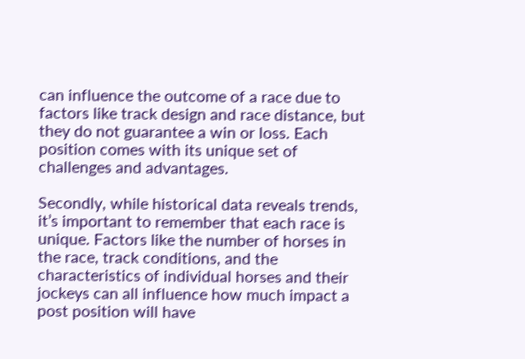can influence the outcome of a race due to factors like track design and race distance, but they do not guarantee a win or loss. Each position comes with its unique set of challenges and advantages.

Secondly, while historical data reveals trends, it’s important to remember that each race is unique. Factors like the number of horses in the race, track conditions, and the characteristics of individual horses and their jockeys can all influence how much impact a post position will have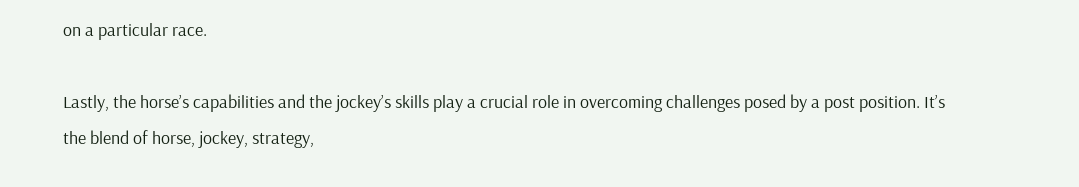on a particular race.

Lastly, the horse’s capabilities and the jockey’s skills play a crucial role in overcoming challenges posed by a post position. It’s the blend of horse, jockey, strategy,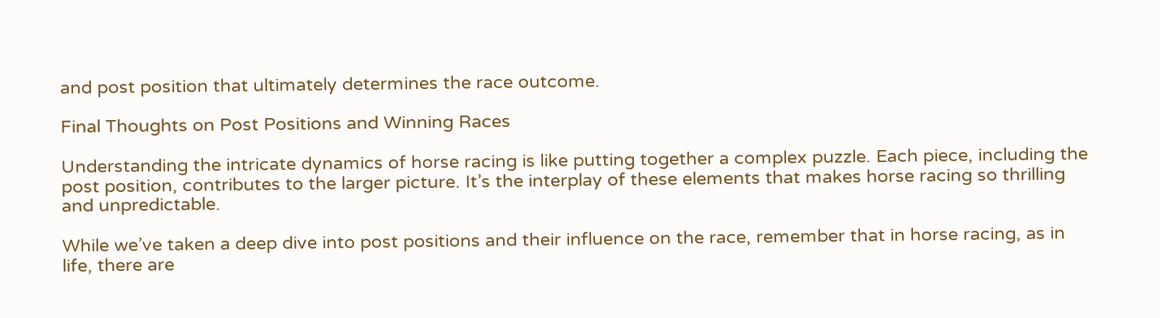and post position that ultimately determines the race outcome.

Final Thoughts on Post Positions and Winning Races

Understanding the intricate dynamics of horse racing is like putting together a complex puzzle. Each piece, including the post position, contributes to the larger picture. It’s the interplay of these elements that makes horse racing so thrilling and unpredictable.

While we’ve taken a deep dive into post positions and their influence on the race, remember that in horse racing, as in life, there are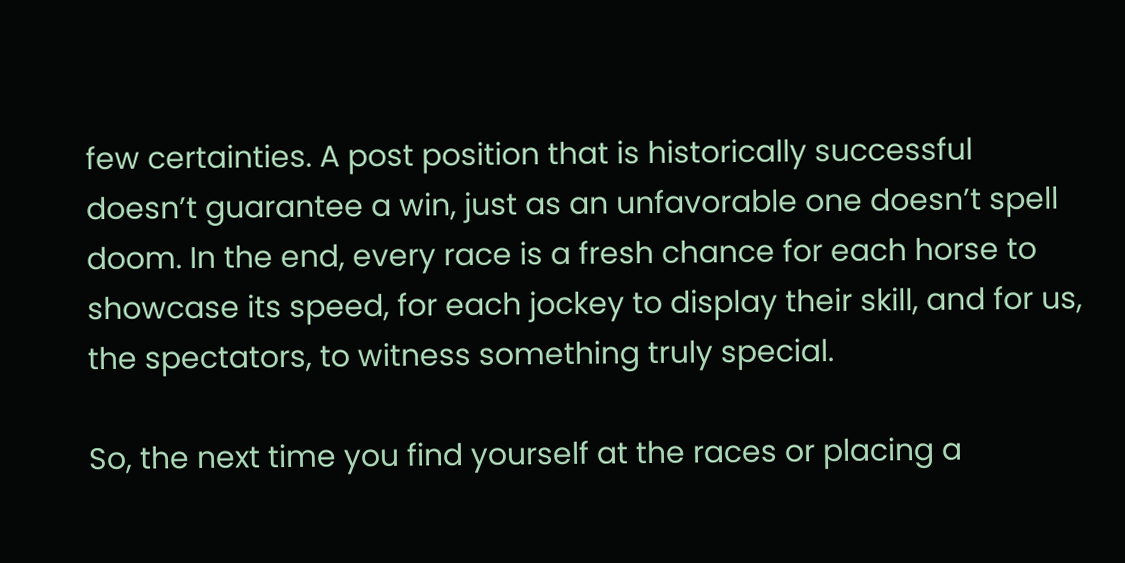few certainties. A post position that is historically successful doesn’t guarantee a win, just as an unfavorable one doesn’t spell doom. In the end, every race is a fresh chance for each horse to showcase its speed, for each jockey to display their skill, and for us, the spectators, to witness something truly special.

So, the next time you find yourself at the races or placing a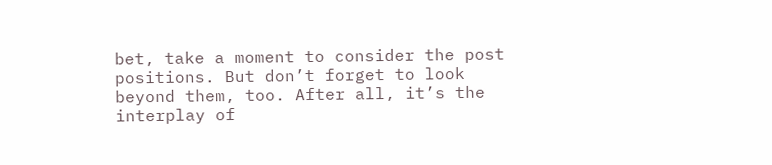bet, take a moment to consider the post positions. But don’t forget to look beyond them, too. After all, it’s the interplay of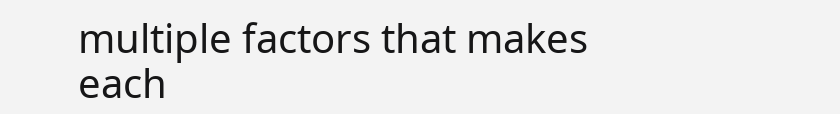multiple factors that makes each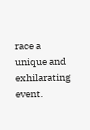race a unique and exhilarating event.